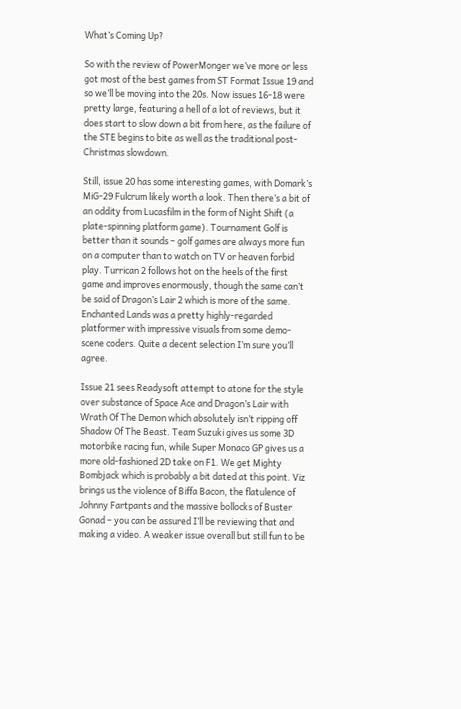What’s Coming Up?

So with the review of PowerMonger we’ve more or less got most of the best games from ST Format Issue 19 and so we’ll be moving into the 20s. Now issues 16-18 were pretty large, featuring a hell of a lot of reviews, but it does start to slow down a bit from here, as the failure of the STE begins to bite as well as the traditional post-Christmas slowdown.

Still, issue 20 has some interesting games, with Domark’s MiG-29 Fulcrum likely worth a look. Then there’s a bit of an oddity from Lucasfilm in the form of Night Shift (a plate-spinning platform game). Tournament Golf is better than it sounds – golf games are always more fun on a computer than to watch on TV or heaven forbid play. Turrican 2 follows hot on the heels of the first game and improves enormously, though the same can’t be said of Dragon’s Lair 2 which is more of the same. Enchanted Lands was a pretty highly-regarded platformer with impressive visuals from some demo-scene coders. Quite a decent selection I’m sure you’ll agree.

Issue 21 sees Readysoft attempt to atone for the style over substance of Space Ace and Dragon’s Lair with Wrath Of The Demon which absolutely isn’t ripping off Shadow Of The Beast. Team Suzuki gives us some 3D motorbike racing fun, while Super Monaco GP gives us a more old-fashioned 2D take on F1. We get Mighty Bombjack which is probably a bit dated at this point. Viz brings us the violence of Biffa Bacon, the flatulence of Johnny Fartpants and the massive bollocks of Buster Gonad – you can be assured I’ll be reviewing that and making a video. A weaker issue overall but still fun to be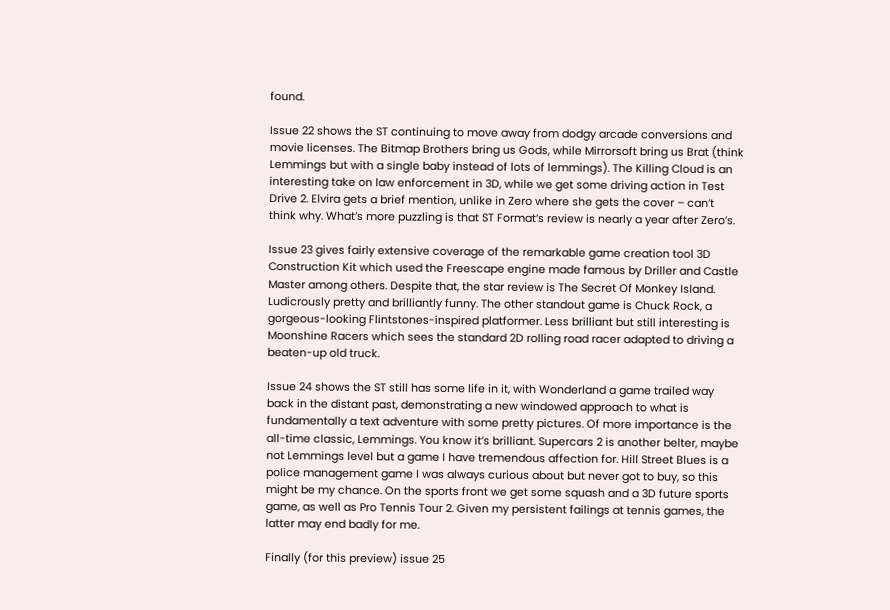found.

Issue 22 shows the ST continuing to move away from dodgy arcade conversions and movie licenses. The Bitmap Brothers bring us Gods, while Mirrorsoft bring us Brat (think Lemmings but with a single baby instead of lots of lemmings). The Killing Cloud is an interesting take on law enforcement in 3D, while we get some driving action in Test Drive 2. Elvira gets a brief mention, unlike in Zero where she gets the cover – can’t think why. What’s more puzzling is that ST Format’s review is nearly a year after Zero’s.

Issue 23 gives fairly extensive coverage of the remarkable game creation tool 3D Construction Kit which used the Freescape engine made famous by Driller and Castle Master among others. Despite that, the star review is The Secret Of Monkey Island. Ludicrously pretty and brilliantly funny. The other standout game is Chuck Rock, a gorgeous-looking Flintstones-inspired platformer. Less brilliant but still interesting is Moonshine Racers which sees the standard 2D rolling road racer adapted to driving a beaten-up old truck.

Issue 24 shows the ST still has some life in it, with Wonderland a game trailed way back in the distant past, demonstrating a new windowed approach to what is fundamentally a text adventure with some pretty pictures. Of more importance is the all-time classic, Lemmings. You know it’s brilliant. Supercars 2 is another belter, maybe not Lemmings level but a game I have tremendous affection for. Hill Street Blues is a police management game I was always curious about but never got to buy, so this might be my chance. On the sports front we get some squash and a 3D future sports game, as well as Pro Tennis Tour 2. Given my persistent failings at tennis games, the latter may end badly for me.

Finally (for this preview) issue 25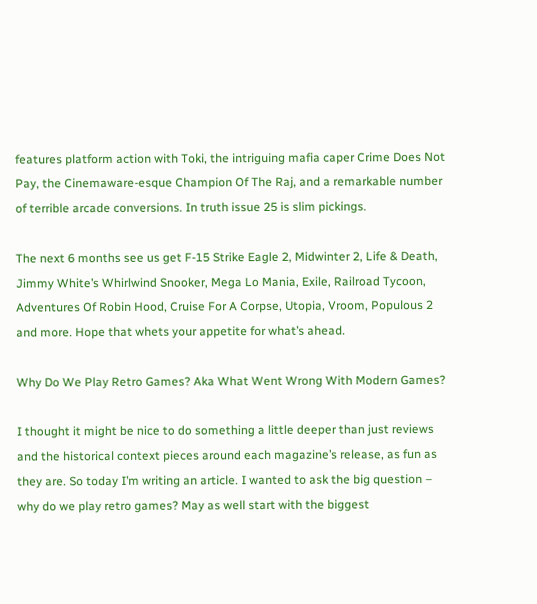features platform action with Toki, the intriguing mafia caper Crime Does Not Pay, the Cinemaware-esque Champion Of The Raj, and a remarkable number of terrible arcade conversions. In truth issue 25 is slim pickings.

The next 6 months see us get F-15 Strike Eagle 2, Midwinter 2, Life & Death, Jimmy White’s Whirlwind Snooker, Mega Lo Mania, Exile, Railroad Tycoon, Adventures Of Robin Hood, Cruise For A Corpse, Utopia, Vroom, Populous 2 and more. Hope that whets your appetite for what’s ahead.

Why Do We Play Retro Games? Aka What Went Wrong With Modern Games?

I thought it might be nice to do something a little deeper than just reviews and the historical context pieces around each magazine’s release, as fun as they are. So today I’m writing an article. I wanted to ask the big question – why do we play retro games? May as well start with the biggest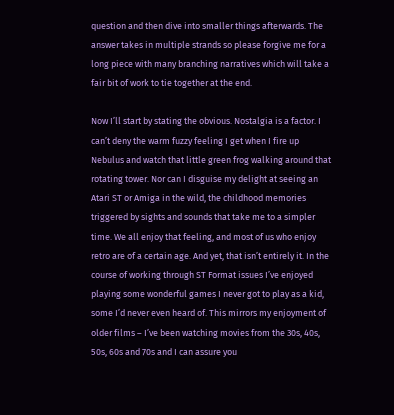question and then dive into smaller things afterwards. The answer takes in multiple strands so please forgive me for a long piece with many branching narratives which will take a fair bit of work to tie together at the end.

Now I’ll start by stating the obvious. Nostalgia is a factor. I can’t deny the warm fuzzy feeling I get when I fire up Nebulus and watch that little green frog walking around that rotating tower. Nor can I disguise my delight at seeing an Atari ST or Amiga in the wild, the childhood memories triggered by sights and sounds that take me to a simpler time. We all enjoy that feeling, and most of us who enjoy retro are of a certain age. And yet, that isn’t entirely it. In the course of working through ST Format issues I’ve enjoyed playing some wonderful games I never got to play as a kid, some I’d never even heard of. This mirrors my enjoyment of older films – I’ve been watching movies from the 30s, 40s, 50s, 60s and 70s and I can assure you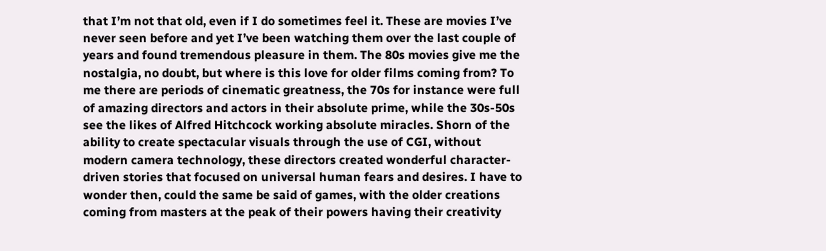that I’m not that old, even if I do sometimes feel it. These are movies I’ve never seen before and yet I’ve been watching them over the last couple of years and found tremendous pleasure in them. The 80s movies give me the nostalgia, no doubt, but where is this love for older films coming from? To me there are periods of cinematic greatness, the 70s for instance were full of amazing directors and actors in their absolute prime, while the 30s-50s see the likes of Alfred Hitchcock working absolute miracles. Shorn of the ability to create spectacular visuals through the use of CGI, without modern camera technology, these directors created wonderful character-driven stories that focused on universal human fears and desires. I have to wonder then, could the same be said of games, with the older creations coming from masters at the peak of their powers having their creativity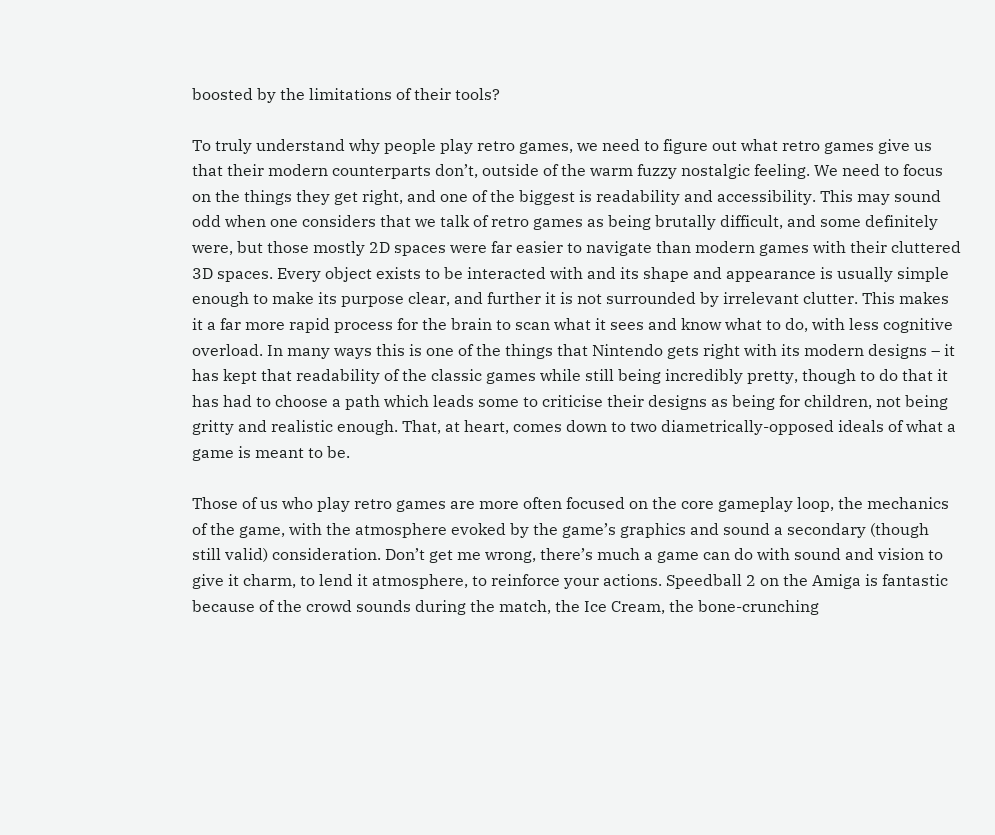boosted by the limitations of their tools?

To truly understand why people play retro games, we need to figure out what retro games give us that their modern counterparts don’t, outside of the warm fuzzy nostalgic feeling. We need to focus on the things they get right, and one of the biggest is readability and accessibility. This may sound odd when one considers that we talk of retro games as being brutally difficult, and some definitely were, but those mostly 2D spaces were far easier to navigate than modern games with their cluttered 3D spaces. Every object exists to be interacted with and its shape and appearance is usually simple enough to make its purpose clear, and further it is not surrounded by irrelevant clutter. This makes it a far more rapid process for the brain to scan what it sees and know what to do, with less cognitive overload. In many ways this is one of the things that Nintendo gets right with its modern designs – it has kept that readability of the classic games while still being incredibly pretty, though to do that it has had to choose a path which leads some to criticise their designs as being for children, not being gritty and realistic enough. That, at heart, comes down to two diametrically-opposed ideals of what a game is meant to be.

Those of us who play retro games are more often focused on the core gameplay loop, the mechanics of the game, with the atmosphere evoked by the game’s graphics and sound a secondary (though still valid) consideration. Don’t get me wrong, there’s much a game can do with sound and vision to give it charm, to lend it atmosphere, to reinforce your actions. Speedball 2 on the Amiga is fantastic because of the crowd sounds during the match, the Ice Cream, the bone-crunching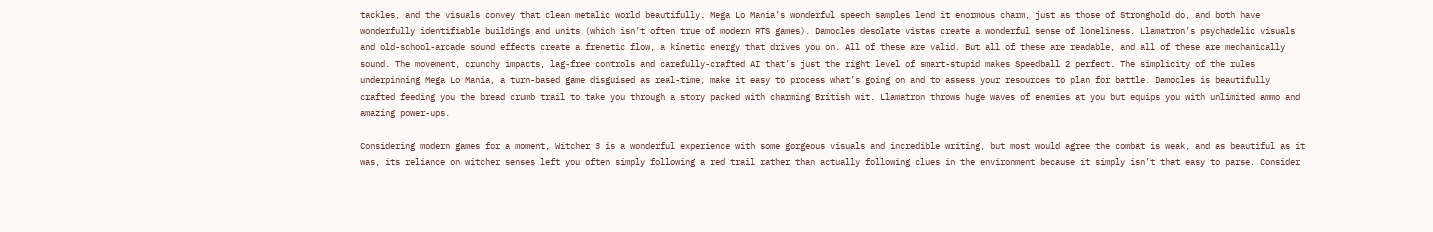tackles, and the visuals convey that clean metalic world beautifully. Mega Lo Mania’s wonderful speech samples lend it enormous charm, just as those of Stronghold do, and both have wonderfully identifiable buildings and units (which isn’t often true of modern RTS games). Damocles desolate vistas create a wonderful sense of loneliness. Llamatron’s psychadelic visuals and old-school-arcade sound effects create a frenetic flow, a kinetic energy that drives you on. All of these are valid. But all of these are readable, and all of these are mechanically sound. The movement, crunchy impacts, lag-free controls and carefully-crafted AI that’s just the right level of smart-stupid makes Speedball 2 perfect. The simplicity of the rules underpinning Mega Lo Mania, a turn-based game disguised as real-time, make it easy to process what’s going on and to assess your resources to plan for battle. Damocles is beautifully crafted feeding you the bread crumb trail to take you through a story packed with charming British wit. Llamatron throws huge waves of enemies at you but equips you with unlimited ammo and amazing power-ups.

Considering modern games for a moment, Witcher 3 is a wonderful experience with some gorgeous visuals and incredible writing, but most would agree the combat is weak, and as beautiful as it was, its reliance on witcher senses left you often simply following a red trail rather than actually following clues in the environment because it simply isn’t that easy to parse. Consider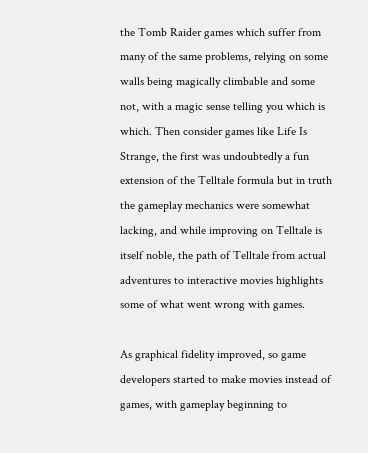the Tomb Raider games which suffer from many of the same problems, relying on some walls being magically climbable and some not, with a magic sense telling you which is which. Then consider games like Life Is Strange, the first was undoubtedly a fun extension of the Telltale formula but in truth the gameplay mechanics were somewhat lacking, and while improving on Telltale is itself noble, the path of Telltale from actual adventures to interactive movies highlights some of what went wrong with games.

As graphical fidelity improved, so game developers started to make movies instead of games, with gameplay beginning to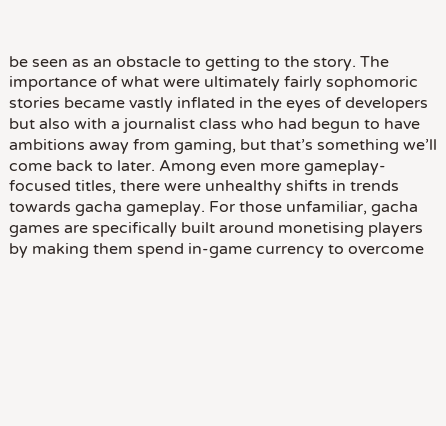be seen as an obstacle to getting to the story. The importance of what were ultimately fairly sophomoric stories became vastly inflated in the eyes of developers but also with a journalist class who had begun to have ambitions away from gaming, but that’s something we’ll come back to later. Among even more gameplay-focused titles, there were unhealthy shifts in trends towards gacha gameplay. For those unfamiliar, gacha games are specifically built around monetising players by making them spend in-game currency to overcome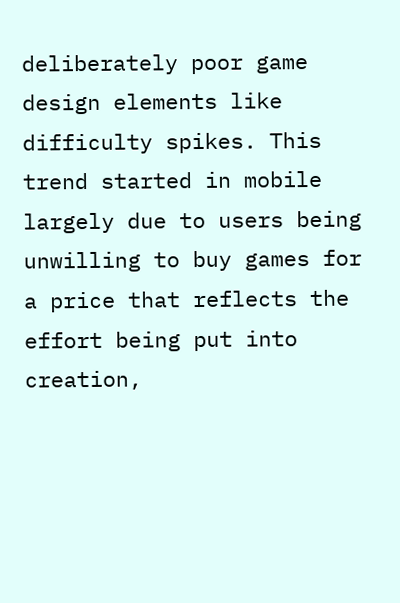deliberately poor game design elements like difficulty spikes. This trend started in mobile largely due to users being unwilling to buy games for a price that reflects the effort being put into creation,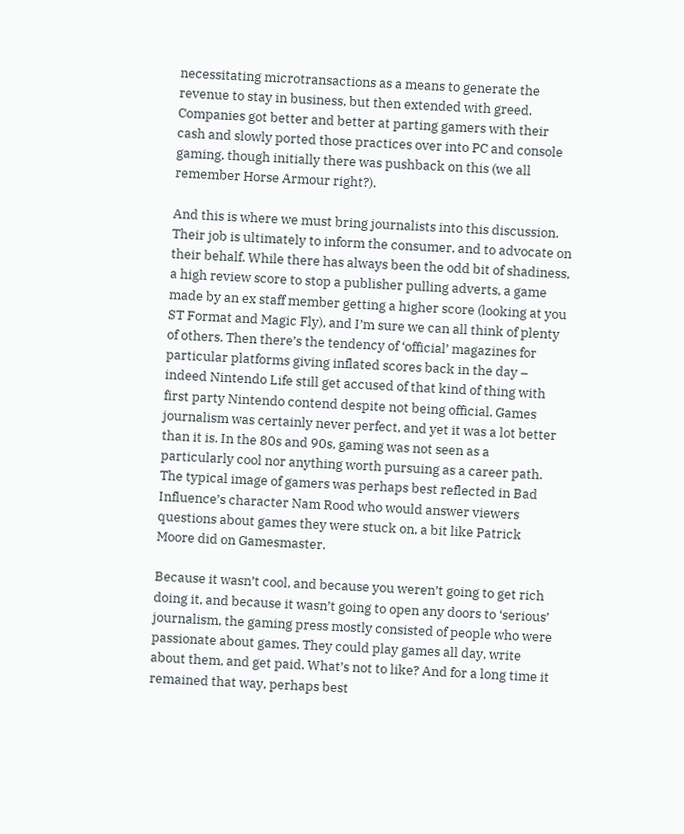necessitating microtransactions as a means to generate the revenue to stay in business, but then extended with greed. Companies got better and better at parting gamers with their cash and slowly ported those practices over into PC and console gaming, though initially there was pushback on this (we all remember Horse Armour right?).

And this is where we must bring journalists into this discussion. Their job is ultimately to inform the consumer, and to advocate on their behalf. While there has always been the odd bit of shadiness, a high review score to stop a publisher pulling adverts, a game made by an ex staff member getting a higher score (looking at you ST Format and Magic Fly), and I’m sure we can all think of plenty of others. Then there’s the tendency of ‘official’ magazines for particular platforms giving inflated scores back in the day – indeed Nintendo Life still get accused of that kind of thing with first party Nintendo contend despite not being official. Games journalism was certainly never perfect, and yet it was a lot better than it is. In the 80s and 90s, gaming was not seen as a particularly cool nor anything worth pursuing as a career path. The typical image of gamers was perhaps best reflected in Bad Influence’s character Nam Rood who would answer viewers questions about games they were stuck on, a bit like Patrick Moore did on Gamesmaster.

Because it wasn’t cool, and because you weren’t going to get rich doing it, and because it wasn’t going to open any doors to ‘serious’ journalism, the gaming press mostly consisted of people who were passionate about games. They could play games all day, write about them, and get paid. What’s not to like? And for a long time it remained that way, perhaps best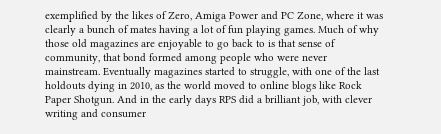exemplified by the likes of Zero, Amiga Power and PC Zone, where it was clearly a bunch of mates having a lot of fun playing games. Much of why those old magazines are enjoyable to go back to is that sense of community, that bond formed among people who were never mainstream. Eventually magazines started to struggle, with one of the last holdouts dying in 2010, as the world moved to online blogs like Rock Paper Shotgun. And in the early days RPS did a brilliant job, with clever writing and consumer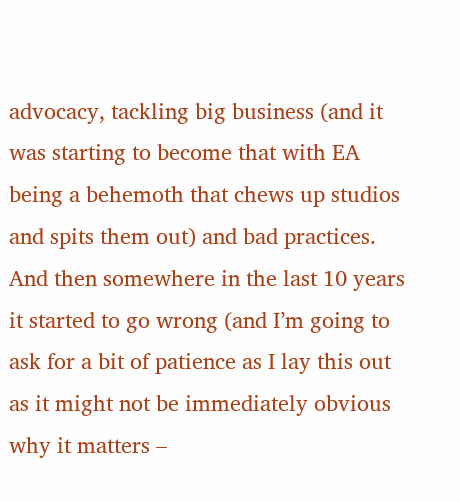advocacy, tackling big business (and it was starting to become that with EA being a behemoth that chews up studios and spits them out) and bad practices. And then somewhere in the last 10 years it started to go wrong (and I’m going to ask for a bit of patience as I lay this out as it might not be immediately obvious why it matters –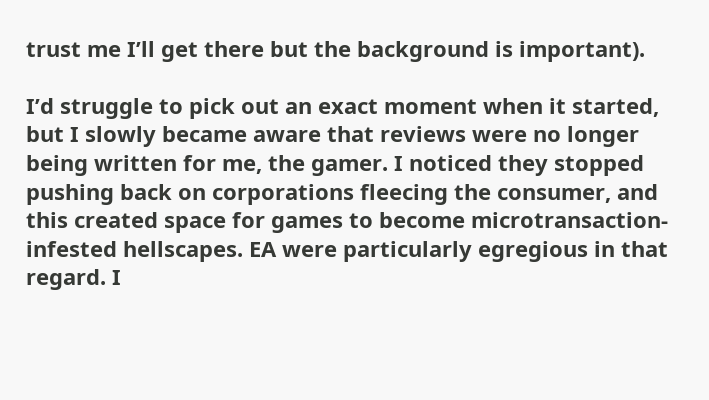trust me I’ll get there but the background is important).

I’d struggle to pick out an exact moment when it started, but I slowly became aware that reviews were no longer being written for me, the gamer. I noticed they stopped pushing back on corporations fleecing the consumer, and this created space for games to become microtransaction-infested hellscapes. EA were particularly egregious in that regard. I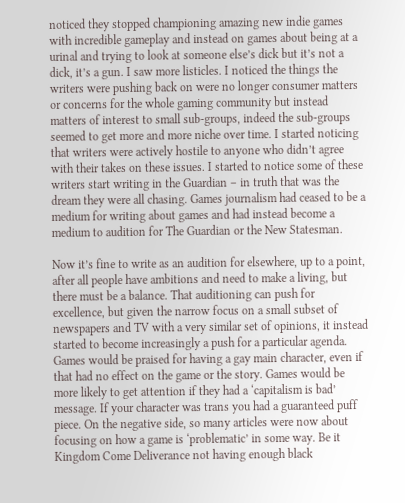noticed they stopped championing amazing new indie games with incredible gameplay and instead on games about being at a urinal and trying to look at someone else’s dick but it’s not a dick, it’s a gun. I saw more listicles. I noticed the things the writers were pushing back on were no longer consumer matters or concerns for the whole gaming community but instead matters of interest to small sub-groups, indeed the sub-groups seemed to get more and more niche over time. I started noticing that writers were actively hostile to anyone who didn’t agree with their takes on these issues. I started to notice some of these writers start writing in the Guardian – in truth that was the dream they were all chasing. Games journalism had ceased to be a medium for writing about games and had instead become a medium to audition for The Guardian or the New Statesman.

Now it’s fine to write as an audition for elsewhere, up to a point, after all people have ambitions and need to make a living, but there must be a balance. That auditioning can push for excellence, but given the narrow focus on a small subset of newspapers and TV with a very similar set of opinions, it instead started to become increasingly a push for a particular agenda. Games would be praised for having a gay main character, even if that had no effect on the game or the story. Games would be more likely to get attention if they had a ‘capitalism is bad’ message. If your character was trans you had a guaranteed puff piece. On the negative side, so many articles were now about focusing on how a game is ‘problematic’ in some way. Be it Kingdom Come Deliverance not having enough black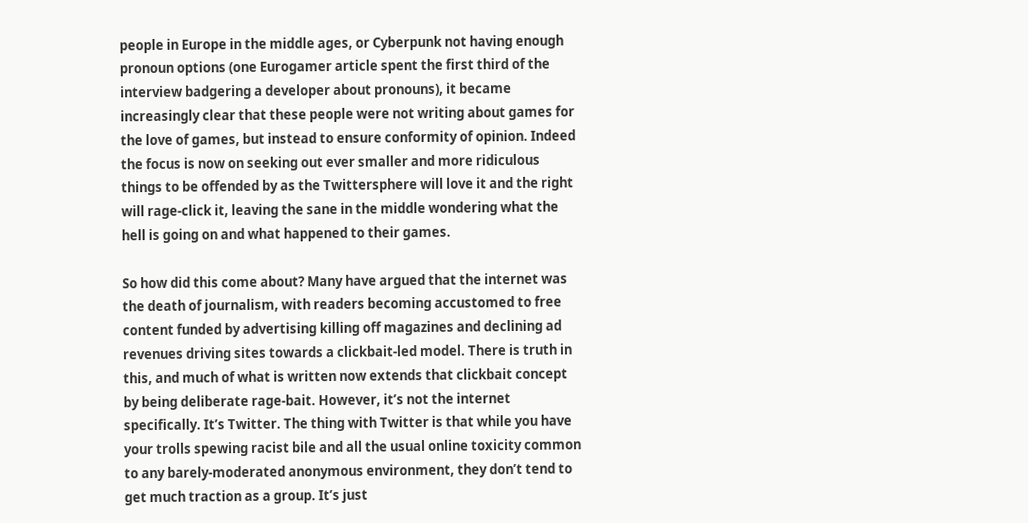people in Europe in the middle ages, or Cyberpunk not having enough pronoun options (one Eurogamer article spent the first third of the interview badgering a developer about pronouns), it became increasingly clear that these people were not writing about games for the love of games, but instead to ensure conformity of opinion. Indeed the focus is now on seeking out ever smaller and more ridiculous things to be offended by as the Twittersphere will love it and the right will rage-click it, leaving the sane in the middle wondering what the hell is going on and what happened to their games.

So how did this come about? Many have argued that the internet was the death of journalism, with readers becoming accustomed to free content funded by advertising killing off magazines and declining ad revenues driving sites towards a clickbait-led model. There is truth in this, and much of what is written now extends that clickbait concept by being deliberate rage-bait. However, it’s not the internet specifically. It’s Twitter. The thing with Twitter is that while you have your trolls spewing racist bile and all the usual online toxicity common to any barely-moderated anonymous environment, they don’t tend to get much traction as a group. It’s just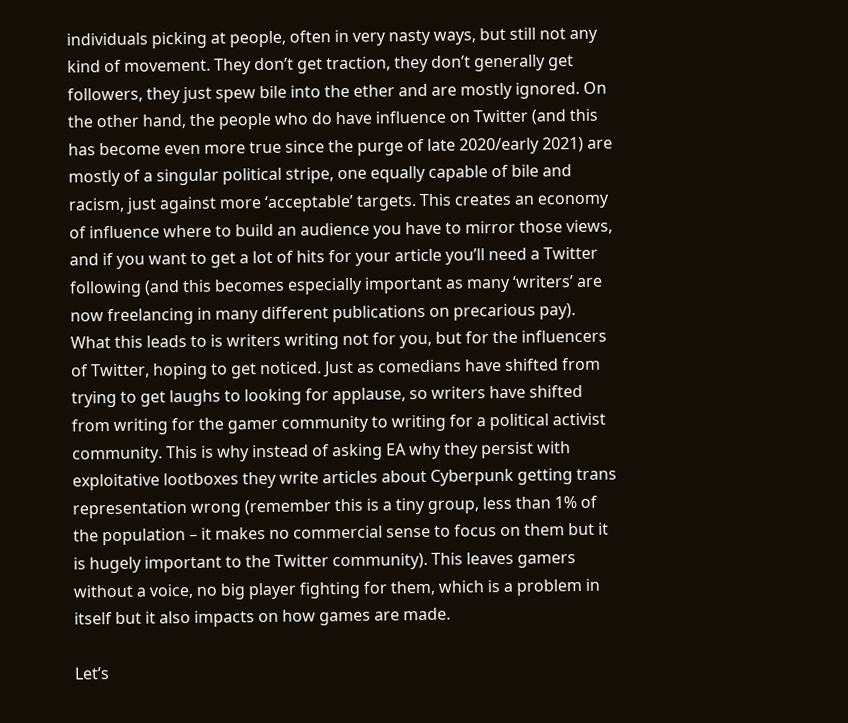individuals picking at people, often in very nasty ways, but still not any kind of movement. They don’t get traction, they don’t generally get followers, they just spew bile into the ether and are mostly ignored. On the other hand, the people who do have influence on Twitter (and this has become even more true since the purge of late 2020/early 2021) are mostly of a singular political stripe, one equally capable of bile and racism, just against more ‘acceptable’ targets. This creates an economy of influence where to build an audience you have to mirror those views, and if you want to get a lot of hits for your article you’ll need a Twitter following (and this becomes especially important as many ‘writers’ are now freelancing in many different publications on precarious pay). What this leads to is writers writing not for you, but for the influencers of Twitter, hoping to get noticed. Just as comedians have shifted from trying to get laughs to looking for applause, so writers have shifted from writing for the gamer community to writing for a political activist community. This is why instead of asking EA why they persist with exploitative lootboxes they write articles about Cyberpunk getting trans representation wrong (remember this is a tiny group, less than 1% of the population – it makes no commercial sense to focus on them but it is hugely important to the Twitter community). This leaves gamers without a voice, no big player fighting for them, which is a problem in itself but it also impacts on how games are made.

Let’s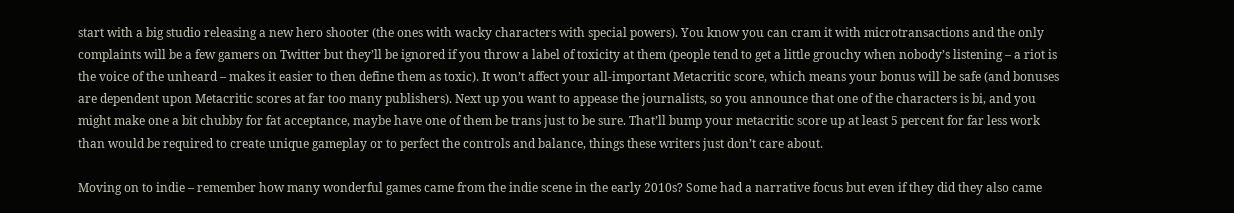start with a big studio releasing a new hero shooter (the ones with wacky characters with special powers). You know you can cram it with microtransactions and the only complaints will be a few gamers on Twitter but they’ll be ignored if you throw a label of toxicity at them (people tend to get a little grouchy when nobody’s listening – a riot is the voice of the unheard – makes it easier to then define them as toxic). It won’t affect your all-important Metacritic score, which means your bonus will be safe (and bonuses are dependent upon Metacritic scores at far too many publishers). Next up you want to appease the journalists, so you announce that one of the characters is bi, and you might make one a bit chubby for fat acceptance, maybe have one of them be trans just to be sure. That’ll bump your metacritic score up at least 5 percent for far less work than would be required to create unique gameplay or to perfect the controls and balance, things these writers just don’t care about.

Moving on to indie – remember how many wonderful games came from the indie scene in the early 2010s? Some had a narrative focus but even if they did they also came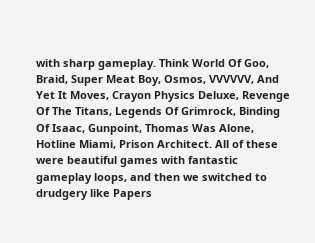with sharp gameplay. Think World Of Goo, Braid, Super Meat Boy, Osmos, VVVVVV, And Yet It Moves, Crayon Physics Deluxe, Revenge Of The Titans, Legends Of Grimrock, Binding Of Isaac, Gunpoint, Thomas Was Alone, Hotline Miami, Prison Architect. All of these were beautiful games with fantastic gameplay loops, and then we switched to drudgery like Papers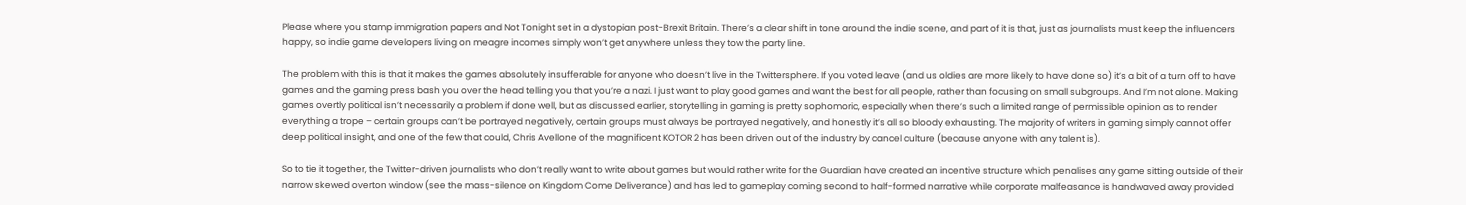Please where you stamp immigration papers and Not Tonight set in a dystopian post-Brexit Britain. There’s a clear shift in tone around the indie scene, and part of it is that, just as journalists must keep the influencers happy, so indie game developers living on meagre incomes simply won’t get anywhere unless they tow the party line.

The problem with this is that it makes the games absolutely insufferable for anyone who doesn’t live in the Twittersphere. If you voted leave (and us oldies are more likely to have done so) it’s a bit of a turn off to have games and the gaming press bash you over the head telling you that you’re a nazi. I just want to play good games and want the best for all people, rather than focusing on small subgroups. And I’m not alone. Making games overtly political isn’t necessarily a problem if done well, but as discussed earlier, storytelling in gaming is pretty sophomoric, especially when there’s such a limited range of permissible opinion as to render everything a trope – certain groups can’t be portrayed negatively, certain groups must always be portrayed negatively, and honestly it’s all so bloody exhausting. The majority of writers in gaming simply cannot offer deep political insight, and one of the few that could, Chris Avellone of the magnificent KOTOR 2 has been driven out of the industry by cancel culture (because anyone with any talent is).

So to tie it together, the Twitter-driven journalists who don’t really want to write about games but would rather write for the Guardian have created an incentive structure which penalises any game sitting outside of their narrow skewed overton window (see the mass-silence on Kingdom Come Deliverance) and has led to gameplay coming second to half-formed narrative while corporate malfeasance is handwaved away provided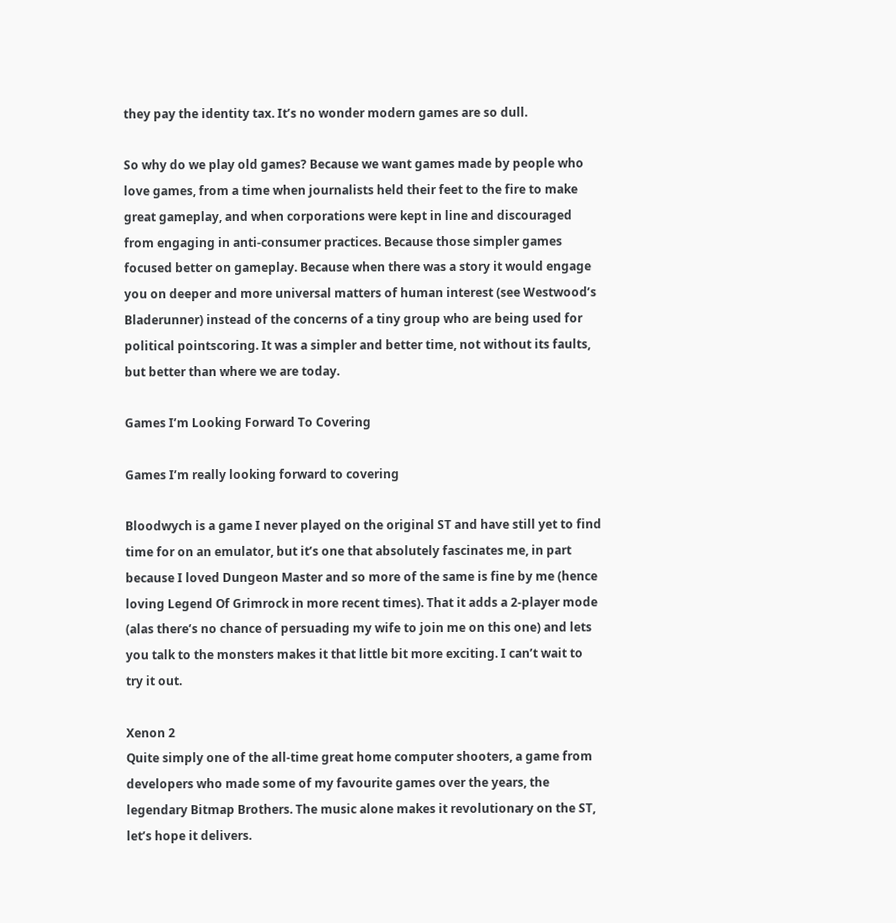they pay the identity tax. It’s no wonder modern games are so dull.

So why do we play old games? Because we want games made by people who love games, from a time when journalists held their feet to the fire to make great gameplay, and when corporations were kept in line and discouraged from engaging in anti-consumer practices. Because those simpler games focused better on gameplay. Because when there was a story it would engage you on deeper and more universal matters of human interest (see Westwood’s Bladerunner) instead of the concerns of a tiny group who are being used for political pointscoring. It was a simpler and better time, not without its faults, but better than where we are today.

Games I’m Looking Forward To Covering

Games I’m really looking forward to covering

Bloodwych is a game I never played on the original ST and have still yet to find time for on an emulator, but it’s one that absolutely fascinates me, in part because I loved Dungeon Master and so more of the same is fine by me (hence loving Legend Of Grimrock in more recent times). That it adds a 2-player mode (alas there’s no chance of persuading my wife to join me on this one) and lets you talk to the monsters makes it that little bit more exciting. I can’t wait to try it out.

Xenon 2
Quite simply one of the all-time great home computer shooters, a game from developers who made some of my favourite games over the years, the legendary Bitmap Brothers. The music alone makes it revolutionary on the ST, let’s hope it delivers.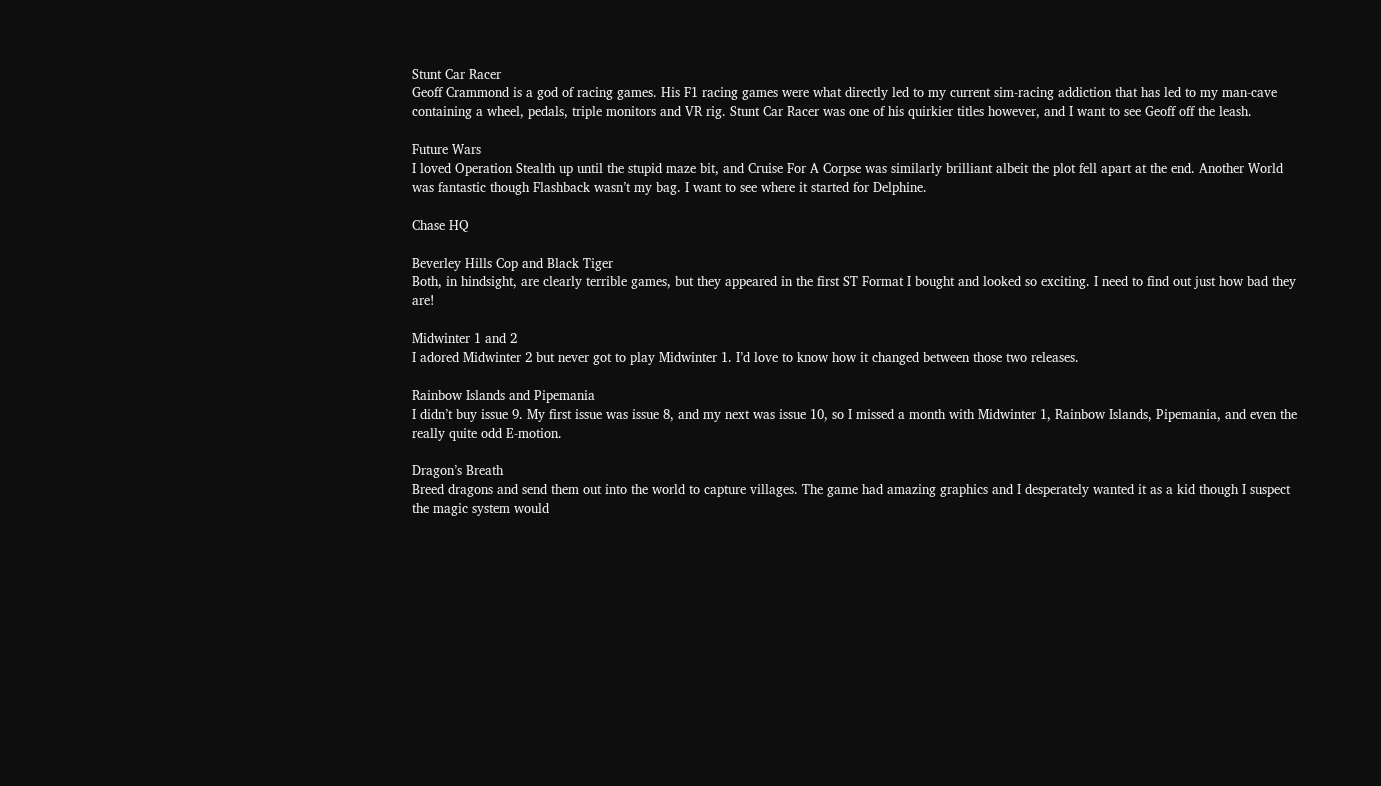Stunt Car Racer
Geoff Crammond is a god of racing games. His F1 racing games were what directly led to my current sim-racing addiction that has led to my man-cave containing a wheel, pedals, triple monitors and VR rig. Stunt Car Racer was one of his quirkier titles however, and I want to see Geoff off the leash.

Future Wars
I loved Operation Stealth up until the stupid maze bit, and Cruise For A Corpse was similarly brilliant albeit the plot fell apart at the end. Another World was fantastic though Flashback wasn’t my bag. I want to see where it started for Delphine.

Chase HQ

Beverley Hills Cop and Black Tiger
Both, in hindsight, are clearly terrible games, but they appeared in the first ST Format I bought and looked so exciting. I need to find out just how bad they are!

Midwinter 1 and 2
I adored Midwinter 2 but never got to play Midwinter 1. I’d love to know how it changed between those two releases.

Rainbow Islands and Pipemania
I didn’t buy issue 9. My first issue was issue 8, and my next was issue 10, so I missed a month with Midwinter 1, Rainbow Islands, Pipemania, and even the really quite odd E-motion.

Dragon’s Breath
Breed dragons and send them out into the world to capture villages. The game had amazing graphics and I desperately wanted it as a kid though I suspect the magic system would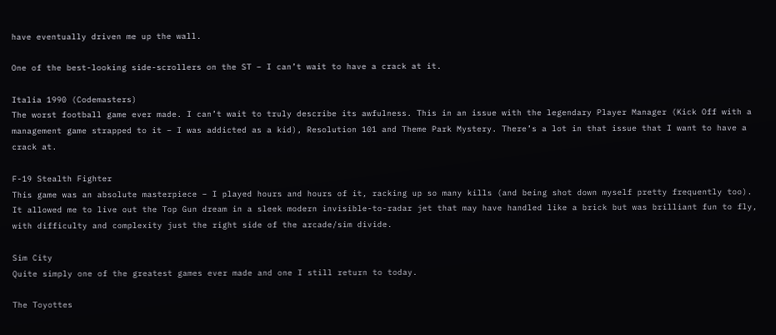have eventually driven me up the wall.

One of the best-looking side-scrollers on the ST – I can’t wait to have a crack at it.

Italia 1990 (Codemasters)
The worst football game ever made. I can’t wait to truly describe its awfulness. This in an issue with the legendary Player Manager (Kick Off with a management game strapped to it – I was addicted as a kid), Resolution 101 and Theme Park Mystery. There’s a lot in that issue that I want to have a crack at.

F-19 Stealth Fighter
This game was an absolute masterpiece – I played hours and hours of it, racking up so many kills (and being shot down myself pretty frequently too). It allowed me to live out the Top Gun dream in a sleek modern invisible-to-radar jet that may have handled like a brick but was brilliant fun to fly, with difficulty and complexity just the right side of the arcade/sim divide.

Sim City
Quite simply one of the greatest games ever made and one I still return to today.

The Toyottes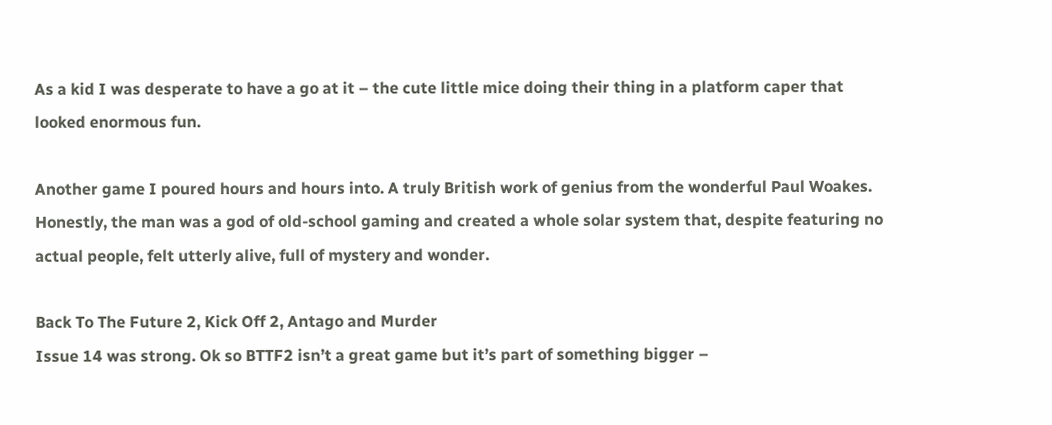As a kid I was desperate to have a go at it – the cute little mice doing their thing in a platform caper that looked enormous fun.

Another game I poured hours and hours into. A truly British work of genius from the wonderful Paul Woakes. Honestly, the man was a god of old-school gaming and created a whole solar system that, despite featuring no actual people, felt utterly alive, full of mystery and wonder.

Back To The Future 2, Kick Off 2, Antago and Murder
Issue 14 was strong. Ok so BTTF2 isn’t a great game but it’s part of something bigger –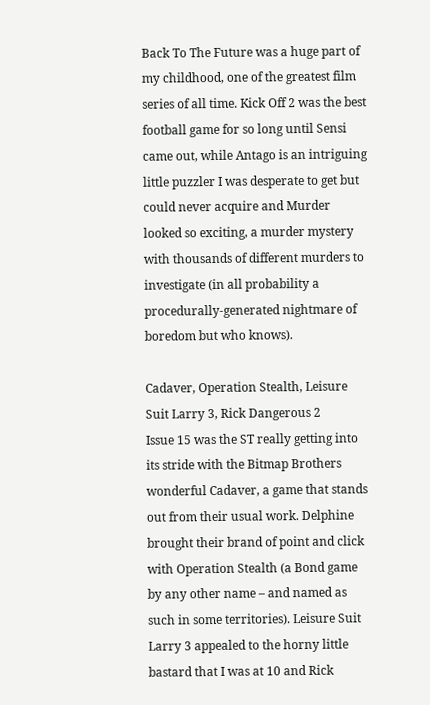Back To The Future was a huge part of my childhood, one of the greatest film series of all time. Kick Off 2 was the best football game for so long until Sensi came out, while Antago is an intriguing little puzzler I was desperate to get but could never acquire and Murder looked so exciting, a murder mystery with thousands of different murders to investigate (in all probability a procedurally-generated nightmare of boredom but who knows).

Cadaver, Operation Stealth, Leisure Suit Larry 3, Rick Dangerous 2
Issue 15 was the ST really getting into its stride with the Bitmap Brothers wonderful Cadaver, a game that stands out from their usual work. Delphine brought their brand of point and click with Operation Stealth (a Bond game by any other name – and named as such in some territories). Leisure Suit Larry 3 appealed to the horny little bastard that I was at 10 and Rick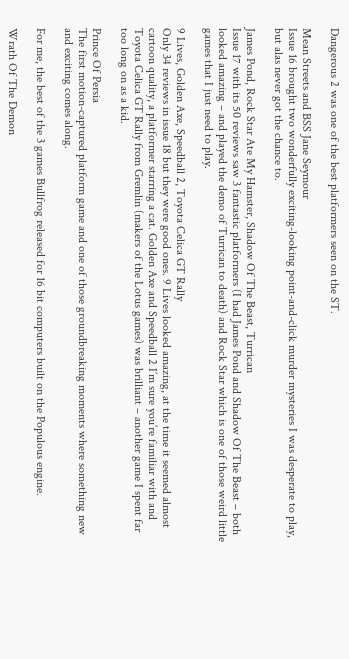Dangerous 2 was one of the best platformers seen on the ST.

Mean Streets and BSS Jane Seymour
Issue 16 brought two wonderfully exciting-looking point-and-click murder mysteries I was desperate to play, but alas never got the chance to.

James Pond, Rock Star Ate My Hamster, Shadow Of The Beast, Turrican
Issue 17 with its 50 reviews saw 3 fantastic platformers (I had James Pond and Shadow Of The Beast – both looked amazing – and played the demo of Turrican to death) and Rock Star which is one of those weird little games that I just need to play.

9 Lives, Golden Axe, Speedball 2, Toyota Celica GT Rally
Only 34 reviews in issue 18 but they were good ones. 9 Lives looked amazing, at the time it seemed almost cartoon quality, a platformer starring a cat. Golden Axe and Speedball 2 I’m sure you’re familiar with and Toyota Celica GT Rally from Gremlin (makers of the Lotus games) was brilliant – another game I spent far too long on as a kid.

Prince Of Persia
The first motion-captured platform game and one of those groundbreaking moments where something new and exciting comes along.

For me, the best of the 3 games Bullfrog released for 16 bit computers built on the Populous engine.

Wrath Of The Demon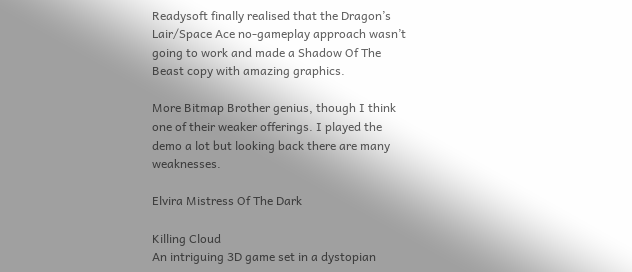Readysoft finally realised that the Dragon’s Lair/Space Ace no-gameplay approach wasn’t going to work and made a Shadow Of The Beast copy with amazing graphics.

More Bitmap Brother genius, though I think one of their weaker offerings. I played the demo a lot but looking back there are many weaknesses.

Elvira Mistress Of The Dark

Killing Cloud
An intriguing 3D game set in a dystopian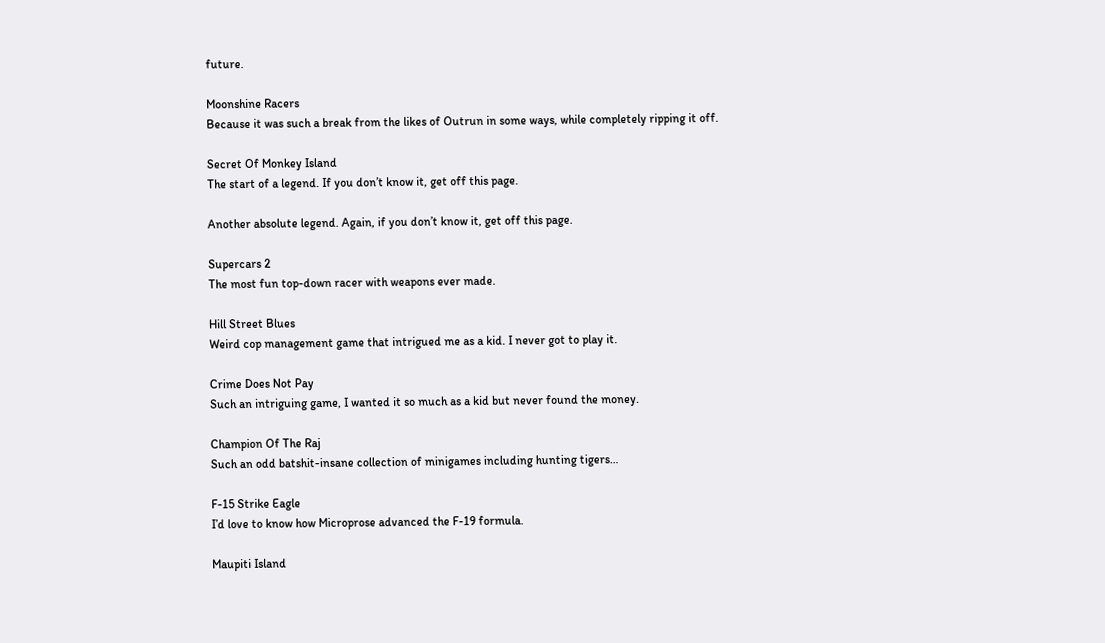future.

Moonshine Racers
Because it was such a break from the likes of Outrun in some ways, while completely ripping it off.

Secret Of Monkey Island
The start of a legend. If you don’t know it, get off this page.

Another absolute legend. Again, if you don’t know it, get off this page.

Supercars 2
The most fun top-down racer with weapons ever made.

Hill Street Blues
Weird cop management game that intrigued me as a kid. I never got to play it.

Crime Does Not Pay
Such an intriguing game, I wanted it so much as a kid but never found the money.

Champion Of The Raj
Such an odd batshit-insane collection of minigames including hunting tigers…

F-15 Strike Eagle
I’d love to know how Microprose advanced the F-19 formula.

Maupiti Island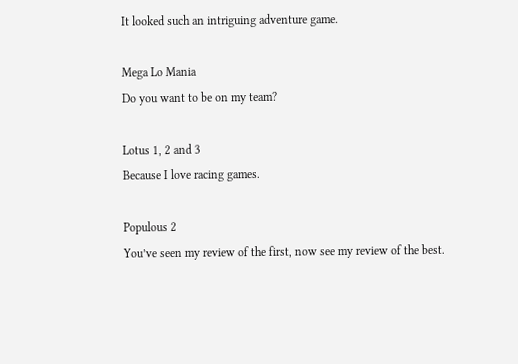It looked such an intriguing adventure game.

Mega Lo Mania
Do you want to be on my team?

Lotus 1, 2 and 3
Because I love racing games.

Populous 2
You’ve seen my review of the first, now see my review of the best.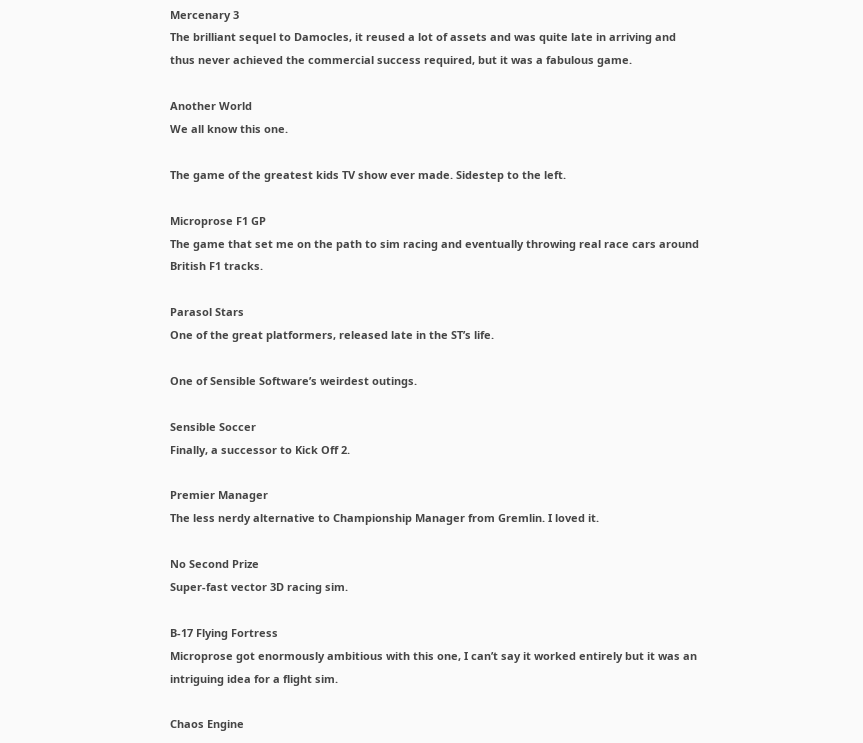Mercenary 3
The brilliant sequel to Damocles, it reused a lot of assets and was quite late in arriving and thus never achieved the commercial success required, but it was a fabulous game.

Another World
We all know this one.

The game of the greatest kids TV show ever made. Sidestep to the left.

Microprose F1 GP
The game that set me on the path to sim racing and eventually throwing real race cars around British F1 tracks.

Parasol Stars
One of the great platformers, released late in the ST’s life.

One of Sensible Software’s weirdest outings.

Sensible Soccer
Finally, a successor to Kick Off 2.

Premier Manager
The less nerdy alternative to Championship Manager from Gremlin. I loved it.

No Second Prize
Super-fast vector 3D racing sim.

B-17 Flying Fortress
Microprose got enormously ambitious with this one, I can’t say it worked entirely but it was an intriguing idea for a flight sim.

Chaos Engine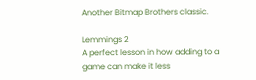Another Bitmap Brothers classic.

Lemmings 2
A perfect lesson in how adding to a game can make it less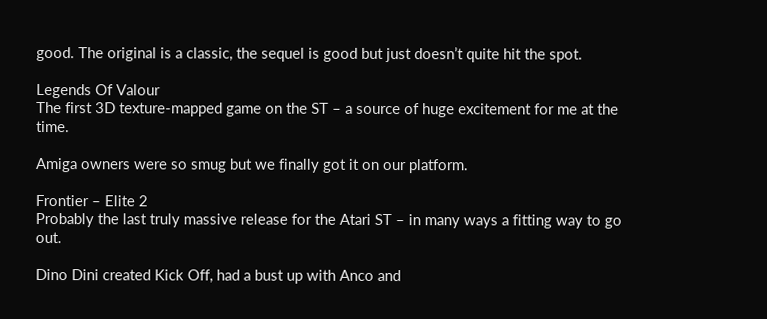good. The original is a classic, the sequel is good but just doesn’t quite hit the spot.

Legends Of Valour
The first 3D texture-mapped game on the ST – a source of huge excitement for me at the time.

Amiga owners were so smug but we finally got it on our platform.

Frontier – Elite 2
Probably the last truly massive release for the Atari ST – in many ways a fitting way to go out.

Dino Dini created Kick Off, had a bust up with Anco and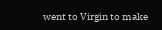went to Virgin to make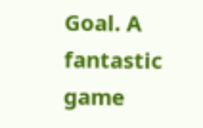Goal. A fantastic game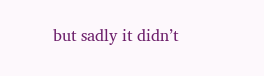but sadly it didn’t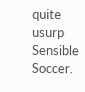quite usurp Sensible Soccer.